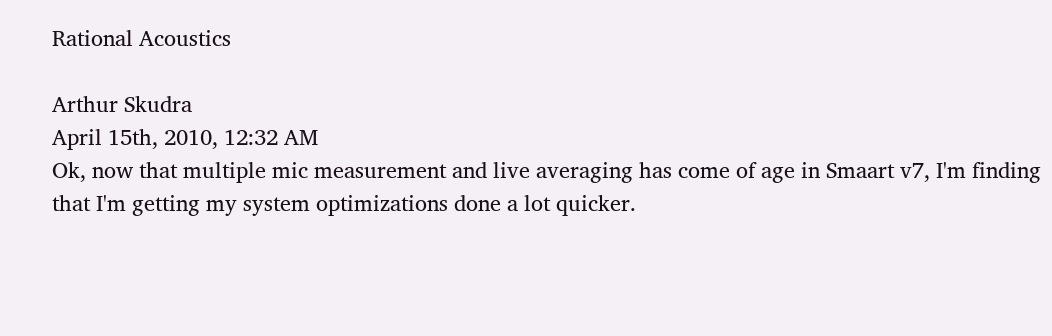Rational Acoustics

Arthur Skudra
April 15th, 2010, 12:32 AM
Ok, now that multiple mic measurement and live averaging has come of age in Smaart v7, I'm finding that I'm getting my system optimizations done a lot quicker.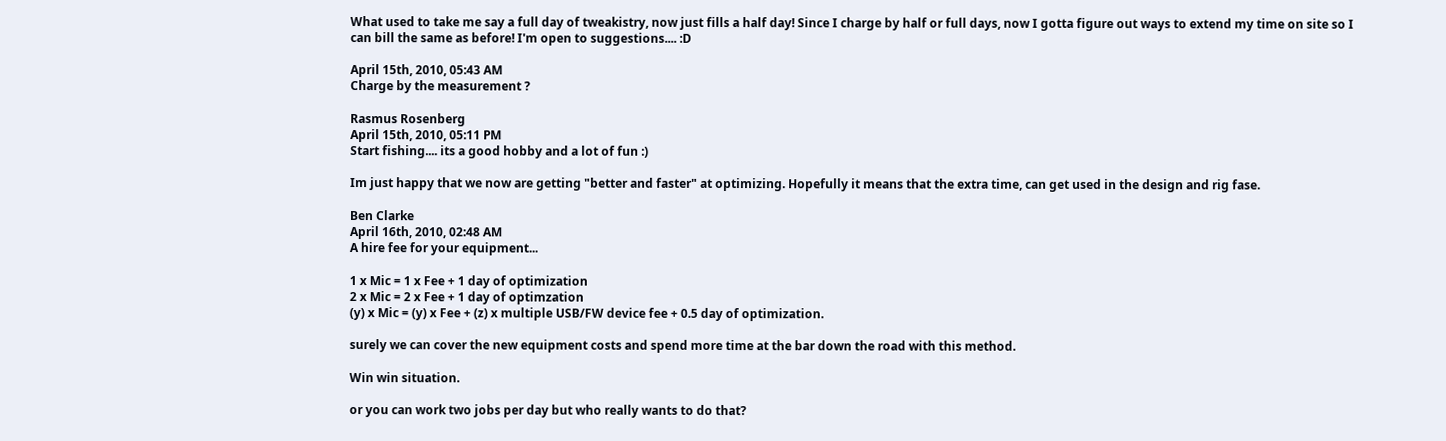What used to take me say a full day of tweakistry, now just fills a half day! Since I charge by half or full days, now I gotta figure out ways to extend my time on site so I can bill the same as before! I'm open to suggestions.... :D

April 15th, 2010, 05:43 AM
Charge by the measurement ?

Rasmus Rosenberg
April 15th, 2010, 05:11 PM
Start fishing.... its a good hobby and a lot of fun :)

Im just happy that we now are getting "better and faster" at optimizing. Hopefully it means that the extra time, can get used in the design and rig fase.

Ben Clarke
April 16th, 2010, 02:48 AM
A hire fee for your equipment...

1 x Mic = 1 x Fee + 1 day of optimization
2 x Mic = 2 x Fee + 1 day of optimzation
(y) x Mic = (y) x Fee + (z) x multiple USB/FW device fee + 0.5 day of optimization.

surely we can cover the new equipment costs and spend more time at the bar down the road with this method.

Win win situation.

or you can work two jobs per day but who really wants to do that?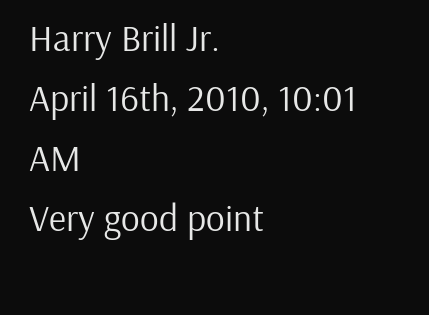Harry Brill Jr.
April 16th, 2010, 10:01 AM
Very good point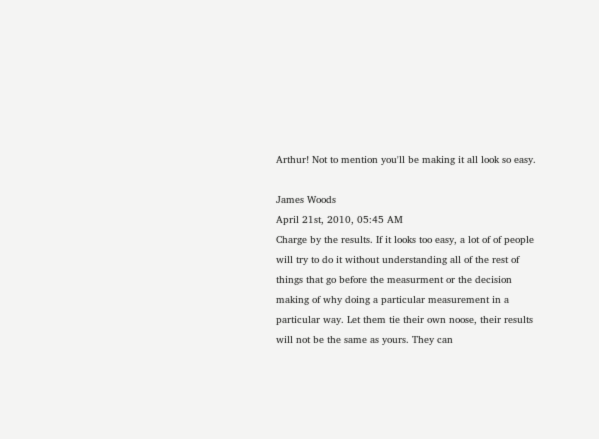Arthur! Not to mention you'll be making it all look so easy.

James Woods
April 21st, 2010, 05:45 AM
Charge by the results. If it looks too easy, a lot of of people will try to do it without understanding all of the rest of things that go before the measurment or the decision making of why doing a particular measurement in a particular way. Let them tie their own noose, their results will not be the same as yours. They can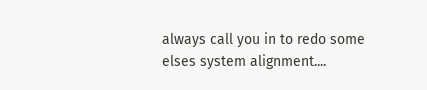always call you in to redo some elses system alignment....